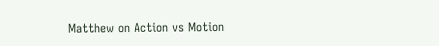Matthew on Action vs Motion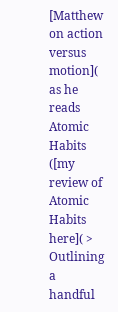[Matthew on action versus motion]( as he reads Atomic Habits ([my review of Atomic Habits here]( > Outlining a handful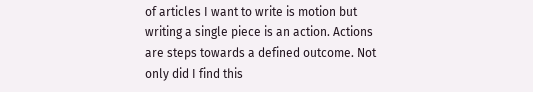of articles I want to write is motion but writing a single piece is an action. Actions are steps towards a defined outcome. Not only did I find this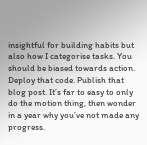insightful for building habits but also how I categorise tasks. You should be biased towards action. Deploy that code. Publish that blog post. It’s far to easy to only do the motion thing, then wonder in a year why you’ve not made any progress.